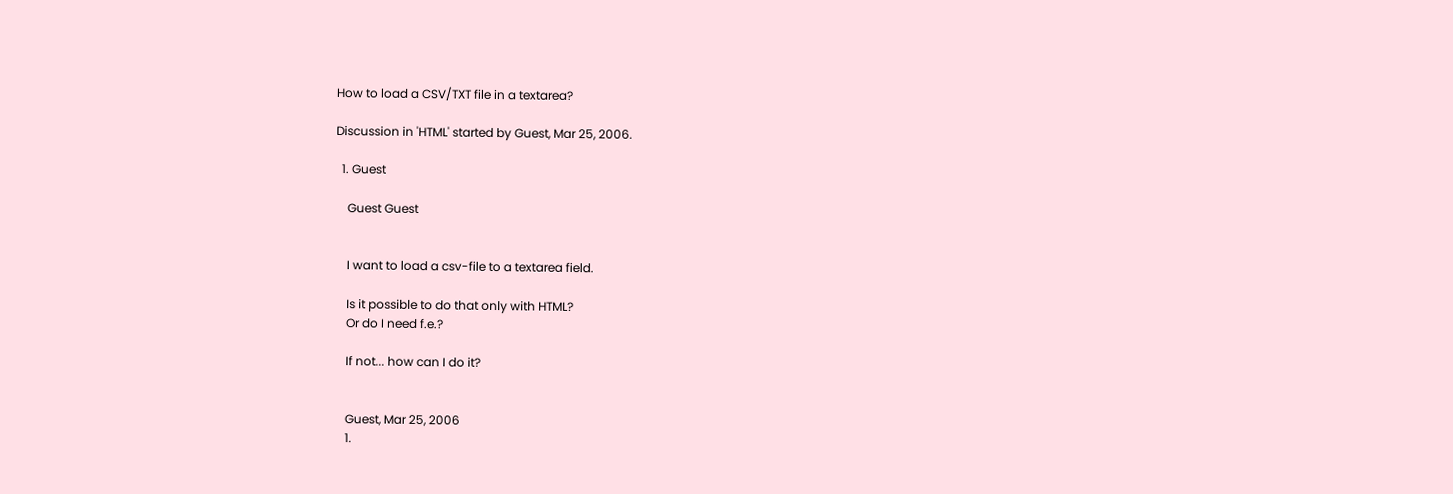How to load a CSV/TXT file in a textarea?

Discussion in 'HTML' started by Guest, Mar 25, 2006.

  1. Guest

    Guest Guest


    I want to load a csv-file to a textarea field.

    Is it possible to do that only with HTML?
    Or do I need f.e.?

    If not... how can I do it?


    Guest, Mar 25, 2006
    1.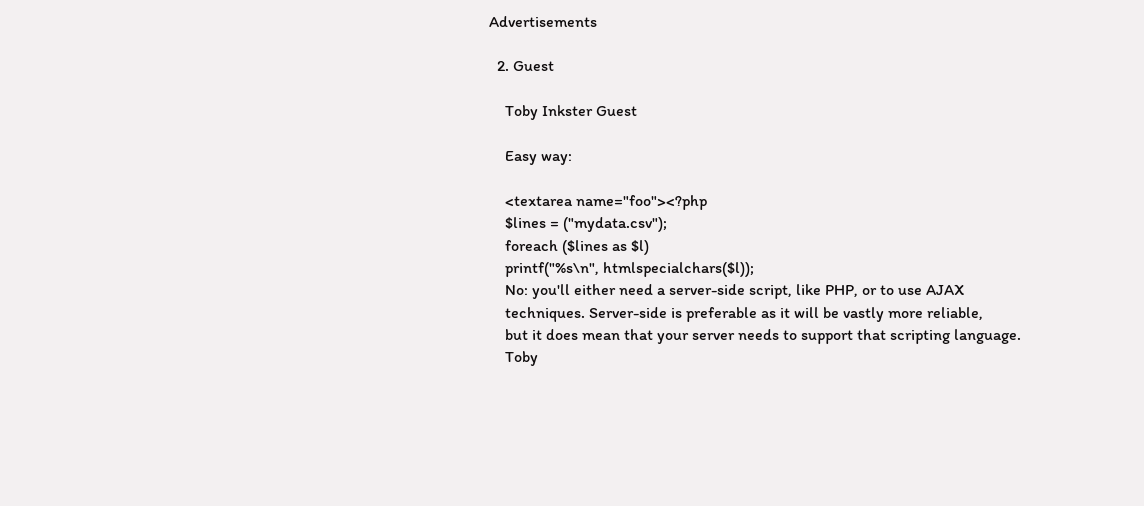Advertisements

  2. Guest

    Toby Inkster Guest

    Easy way:

    <textarea name="foo"><?php
    $lines = ("mydata.csv");
    foreach ($lines as $l)
    printf("%s\n", htmlspecialchars($l));
    No: you'll either need a server-side script, like PHP, or to use AJAX
    techniques. Server-side is preferable as it will be vastly more reliable,
    but it does mean that your server needs to support that scripting language.
    Toby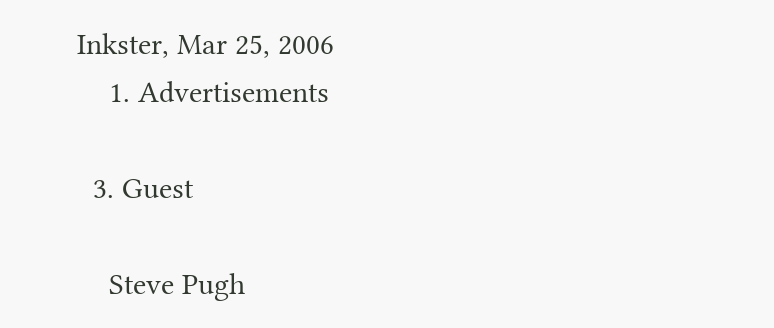Inkster, Mar 25, 2006
    1. Advertisements

  3. Guest

    Steve Pugh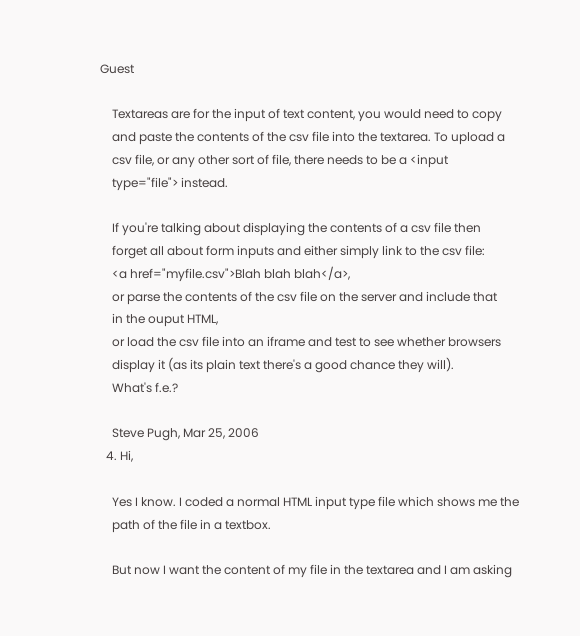Guest

    Textareas are for the input of text content, you would need to copy
    and paste the contents of the csv file into the textarea. To upload a
    csv file, or any other sort of file, there needs to be a <input
    type="file"> instead.

    If you're talking about displaying the contents of a csv file then
    forget all about form inputs and either simply link to the csv file:
    <a href="myfile.csv">Blah blah blah</a>,
    or parse the contents of the csv file on the server and include that
    in the ouput HTML,
    or load the csv file into an iframe and test to see whether browsers
    display it (as its plain text there's a good chance they will).
    What's f.e.?

    Steve Pugh, Mar 25, 2006
  4. Hi,

    Yes I know. I coded a normal HTML input type file which shows me the
    path of the file in a textbox.

    But now I want the content of my file in the textarea and I am asking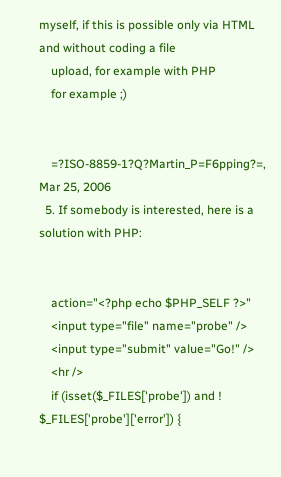myself, if this is possible only via HTML and without coding a file
    upload, for example with PHP
    for example ;)


    =?ISO-8859-1?Q?Martin_P=F6pping?=, Mar 25, 2006
  5. If somebody is interested, here is a solution with PHP:


    action="<?php echo $PHP_SELF ?>"
    <input type="file" name="probe" />
    <input type="submit" value="Go!" />
    <hr />
    if (isset($_FILES['probe']) and ! $_FILES['probe']['error']) {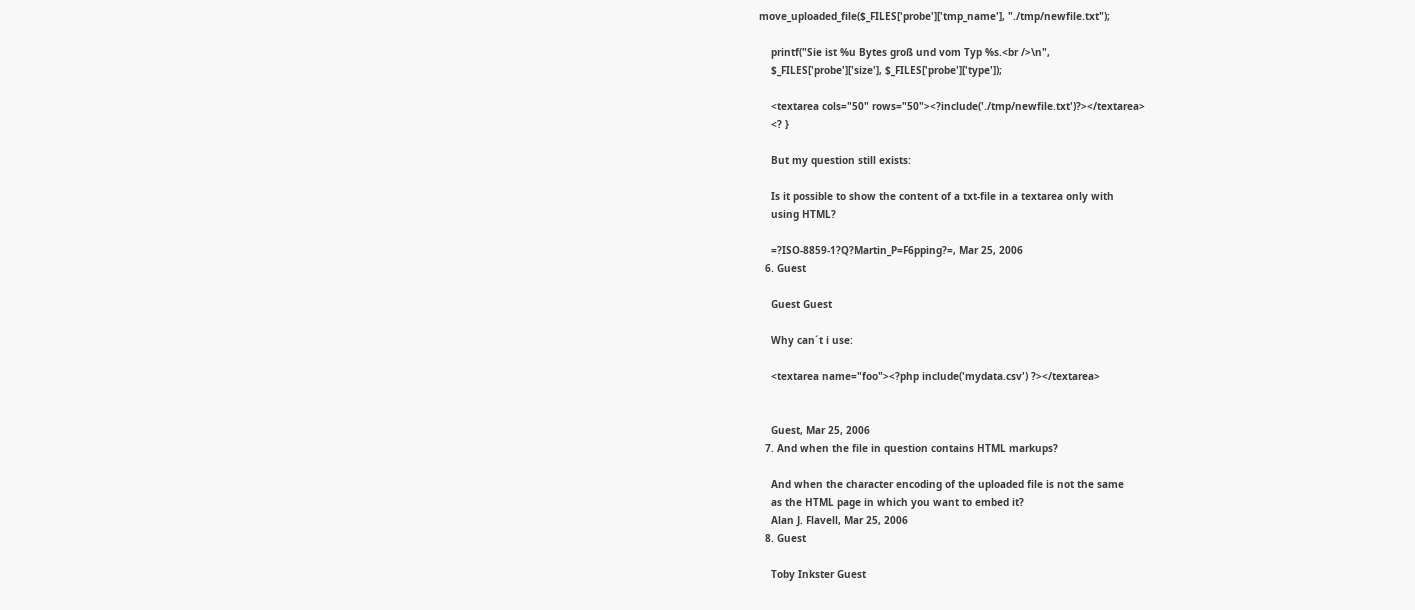move_uploaded_file($_FILES['probe']['tmp_name'], "./tmp/newfile.txt");

    printf("Sie ist %u Bytes groß und vom Typ %s.<br />\n",
    $_FILES['probe']['size'], $_FILES['probe']['type']);

    <textarea cols="50" rows="50"><?include('./tmp/newfile.txt')?></textarea>
    <? }

    But my question still exists:

    Is it possible to show the content of a txt-file in a textarea only with
    using HTML?

    =?ISO-8859-1?Q?Martin_P=F6pping?=, Mar 25, 2006
  6. Guest

    Guest Guest

    Why can´t i use:

    <textarea name="foo"><?php include('mydata.csv') ?></textarea>


    Guest, Mar 25, 2006
  7. And when the file in question contains HTML markups?

    And when the character encoding of the uploaded file is not the same
    as the HTML page in which you want to embed it?
    Alan J. Flavell, Mar 25, 2006
  8. Guest

    Toby Inkster Guest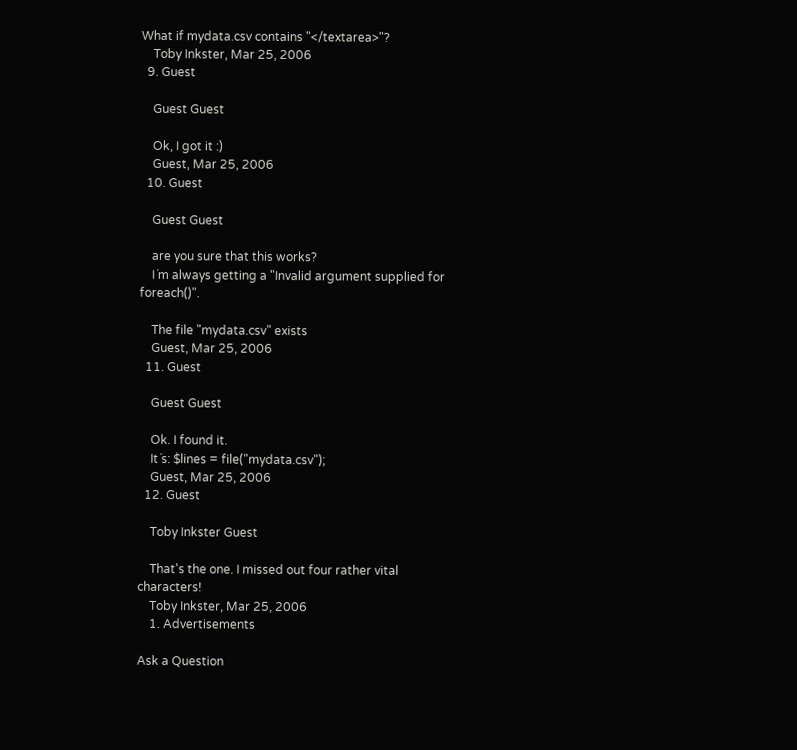What if mydata.csv contains "</textarea>"?
    Toby Inkster, Mar 25, 2006
  9. Guest

    Guest Guest

    Ok, I got it :)
    Guest, Mar 25, 2006
  10. Guest

    Guest Guest

    are you sure that this works?
    I´m always getting a "Invalid argument supplied for foreach()".

    The file "mydata.csv" exists
    Guest, Mar 25, 2006
  11. Guest

    Guest Guest

    Ok. I found it.
    It´s: $lines = file("mydata.csv");
    Guest, Mar 25, 2006
  12. Guest

    Toby Inkster Guest

    That's the one. I missed out four rather vital characters!
    Toby Inkster, Mar 25, 2006
    1. Advertisements

Ask a Question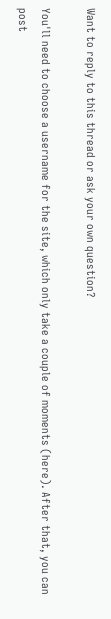Want to reply to this thread or ask your own question?

You'll need to choose a username for the site, which only take a couple of moments (here). After that, you can post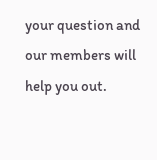your question and our members will help you out.